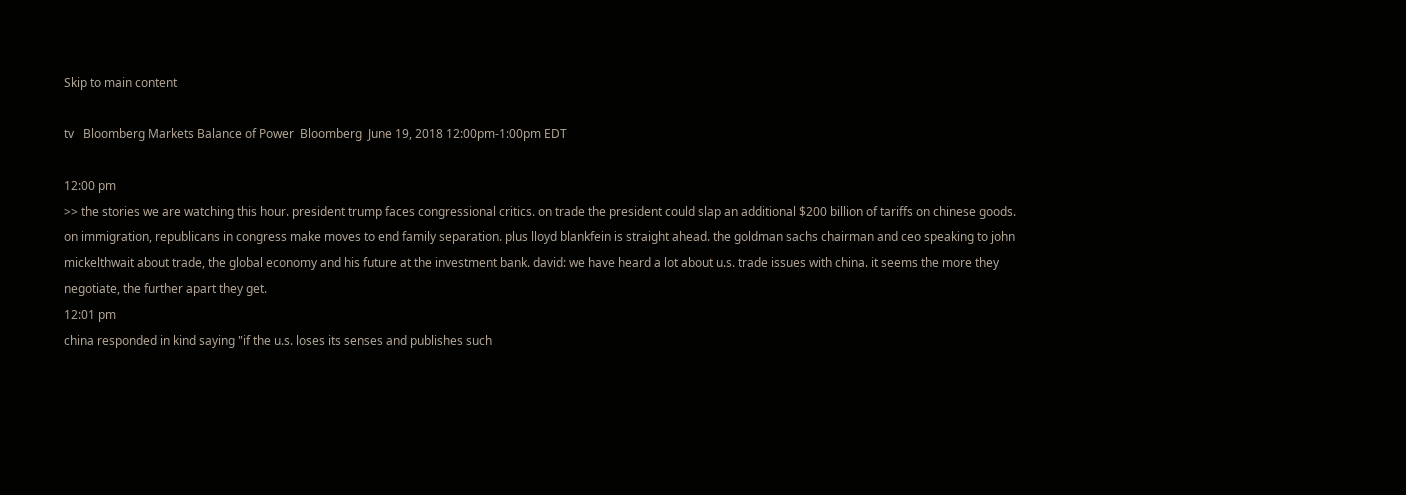Skip to main content

tv   Bloomberg Markets Balance of Power  Bloomberg  June 19, 2018 12:00pm-1:00pm EDT

12:00 pm
>> the stories we are watching this hour. president trump faces congressional critics. on trade the president could slap an additional $200 billion of tariffs on chinese goods. on immigration, republicans in congress make moves to end family separation. plus lloyd blankfein is straight ahead. the goldman sachs chairman and ceo speaking to john mickelthwait about trade, the global economy and his future at the investment bank. david: we have heard a lot about u.s. trade issues with china. it seems the more they negotiate, the further apart they get.
12:01 pm
china responded in kind saying "if the u.s. loses its senses and publishes such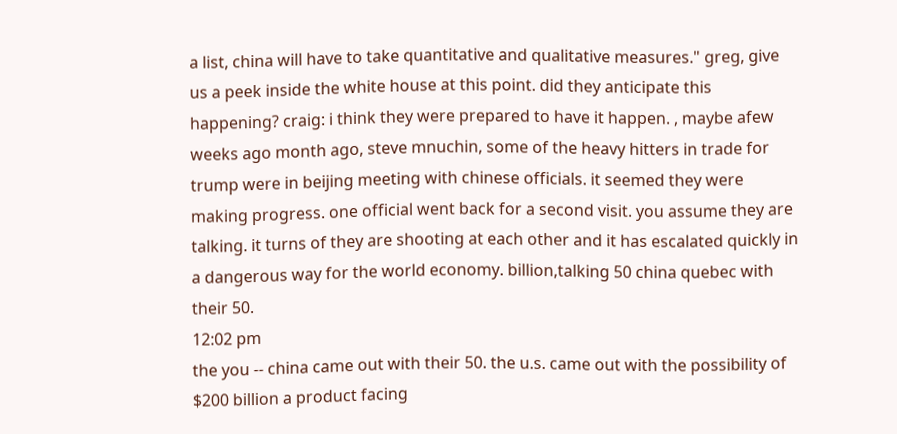a list, china will have to take quantitative and qualitative measures." greg, give us a peek inside the white house at this point. did they anticipate this happening? craig: i think they were prepared to have it happen. , maybe afew weeks ago month ago, steve mnuchin, some of the heavy hitters in trade for trump were in beijing meeting with chinese officials. it seemed they were making progress. one official went back for a second visit. you assume they are talking. it turns of they are shooting at each other and it has escalated quickly in a dangerous way for the world economy. billion,talking 50 china quebec with their 50.
12:02 pm
the you -- china came out with their 50. the u.s. came out with the possibility of $200 billion a product facing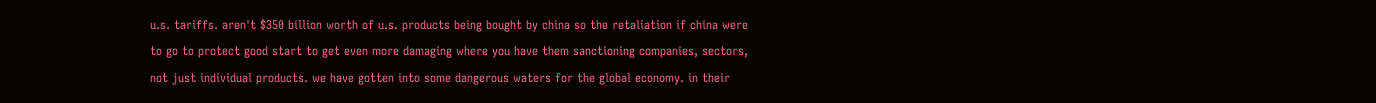u.s. tariffs. aren't $350 billion worth of u.s. products being bought by china so the retaliation if china were to go to protect good start to get even more damaging where you have them sanctioning companies, sectors, not just individual products. we have gotten into some dangerous waters for the global economy. in their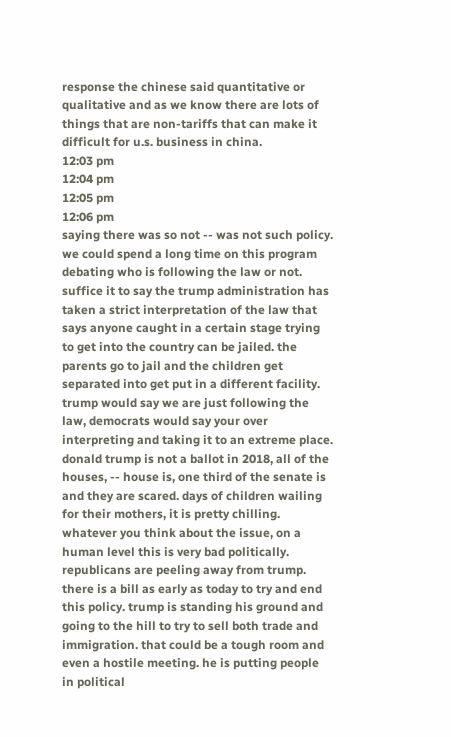response the chinese said quantitative or qualitative and as we know there are lots of things that are non-tariffs that can make it difficult for u.s. business in china.
12:03 pm
12:04 pm
12:05 pm
12:06 pm
saying there was so not -- was not such policy. we could spend a long time on this program debating who is following the law or not. suffice it to say the trump administration has taken a strict interpretation of the law that says anyone caught in a certain stage trying to get into the country can be jailed. the parents go to jail and the children get separated into get put in a different facility. trump would say we are just following the law, democrats would say your over interpreting and taking it to an extreme place. donald trump is not a ballot in 2018, all of the houses, -- house is, one third of the senate is and they are scared. days of children wailing for their mothers, it is pretty chilling. whatever you think about the issue, on a human level this is very bad politically. republicans are peeling away from trump. there is a bill as early as today to try and end this policy. trump is standing his ground and going to the hill to try to sell both trade and immigration. that could be a tough room and even a hostile meeting. he is putting people in political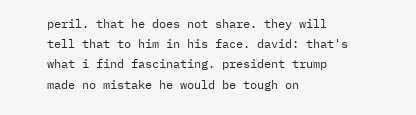peril. that he does not share. they will tell that to him in his face. david: that's what i find fascinating. president trump made no mistake he would be tough on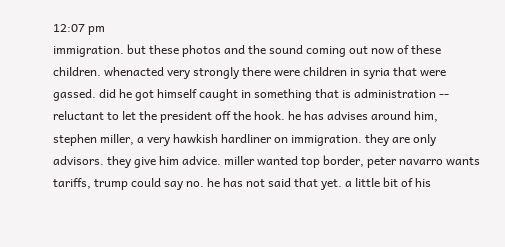12:07 pm
immigration. but these photos and the sound coming out now of these children. whenacted very strongly there were children in syria that were gassed. did he got himself caught in something that is administration -- reluctant to let the president off the hook. he has advises around him, stephen miller, a very hawkish hardliner on immigration. they are only advisors. they give him advice. miller wanted top border, peter navarro wants tariffs, trump could say no. he has not said that yet. a little bit of his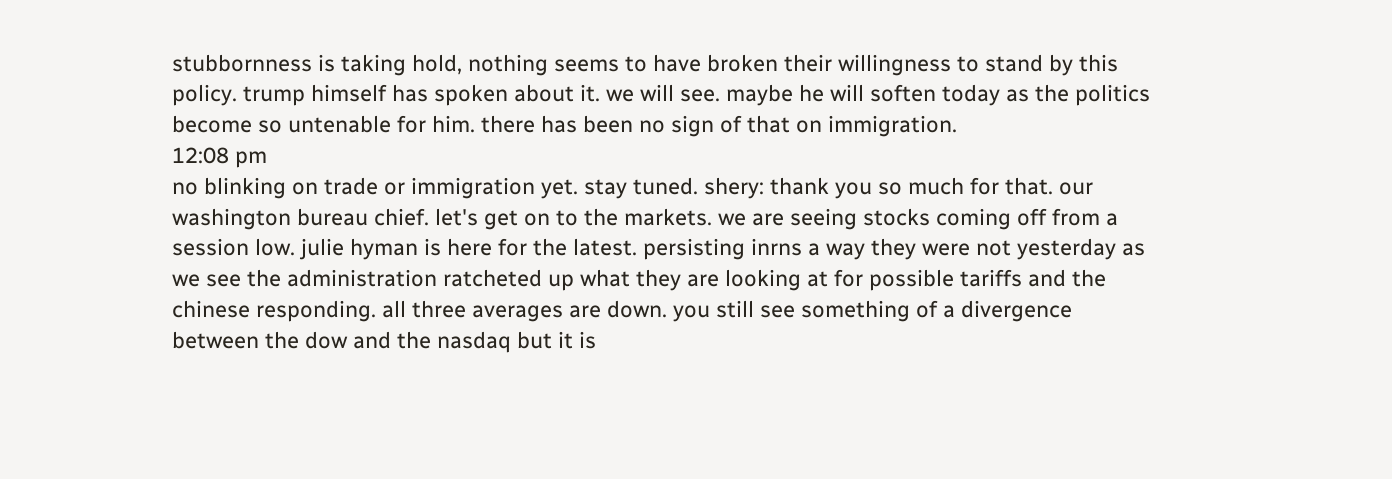stubbornness is taking hold, nothing seems to have broken their willingness to stand by this policy. trump himself has spoken about it. we will see. maybe he will soften today as the politics become so untenable for him. there has been no sign of that on immigration.
12:08 pm
no blinking on trade or immigration yet. stay tuned. shery: thank you so much for that. our washington bureau chief. let's get on to the markets. we are seeing stocks coming off from a session low. julie hyman is here for the latest. persisting inrns a way they were not yesterday as we see the administration ratcheted up what they are looking at for possible tariffs and the chinese responding. all three averages are down. you still see something of a divergence between the dow and the nasdaq but it is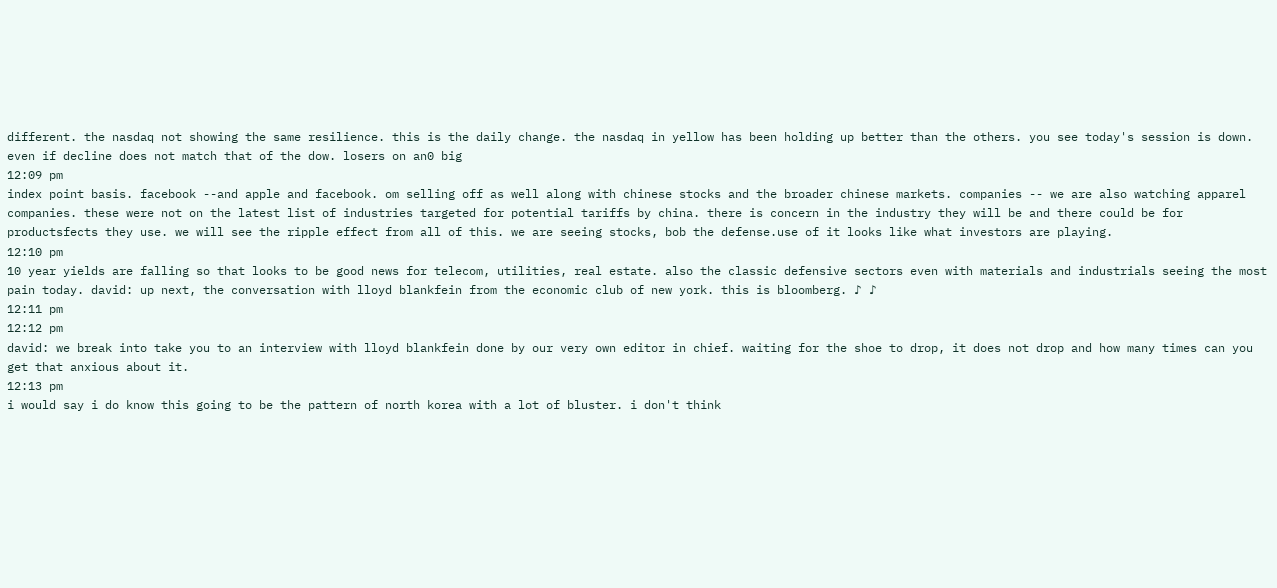different. the nasdaq not showing the same resilience. this is the daily change. the nasdaq in yellow has been holding up better than the others. you see today's session is down. even if decline does not match that of the dow. losers on an0 big
12:09 pm
index point basis. facebook --and apple and facebook. om selling off as well along with chinese stocks and the broader chinese markets. companies -- we are also watching apparel companies. these were not on the latest list of industries targeted for potential tariffs by china. there is concern in the industry they will be and there could be for productsfects they use. we will see the ripple effect from all of this. we are seeing stocks, bob the defense.use of it looks like what investors are playing.
12:10 pm
10 year yields are falling so that looks to be good news for telecom, utilities, real estate. also the classic defensive sectors even with materials and industrials seeing the most pain today. david: up next, the conversation with lloyd blankfein from the economic club of new york. this is bloomberg. ♪ ♪
12:11 pm
12:12 pm
david: we break into take you to an interview with lloyd blankfein done by our very own editor in chief. waiting for the shoe to drop, it does not drop and how many times can you get that anxious about it.
12:13 pm
i would say i do know this going to be the pattern of north korea with a lot of bluster. i don't think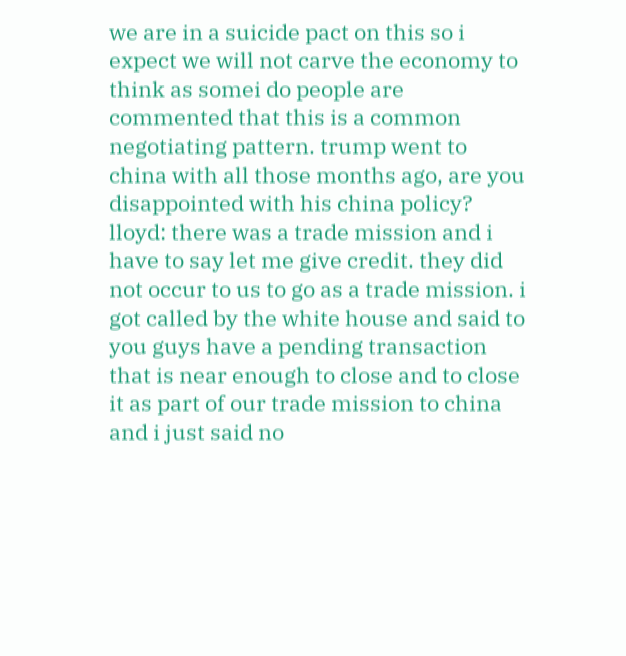we are in a suicide pact on this so i expect we will not carve the economy to think as somei do people are commented that this is a common negotiating pattern. trump went to china with all those months ago, are you disappointed with his china policy? lloyd: there was a trade mission and i have to say let me give credit. they did not occur to us to go as a trade mission. i got called by the white house and said to you guys have a pending transaction that is near enough to close and to close it as part of our trade mission to china and i just said no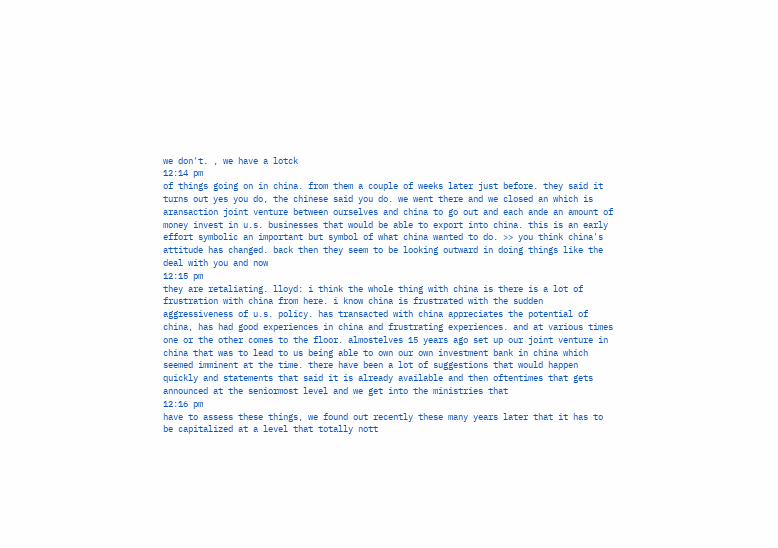we don't. , we have a lotck
12:14 pm
of things going on in china. from them a couple of weeks later just before. they said it turns out yes you do, the chinese said you do. we went there and we closed an which is aransaction joint venture between ourselves and china to go out and each ande an amount of money invest in u.s. businesses that would be able to export into china. this is an early effort symbolic an important but symbol of what china wanted to do. >> you think china's attitude has changed. back then they seem to be looking outward in doing things like the deal with you and now
12:15 pm
they are retaliating. lloyd: i think the whole thing with china is there is a lot of frustration with china from here. i know china is frustrated with the sudden aggressiveness of u.s. policy. has transacted with china appreciates the potential of china, has had good experiences in china and frustrating experiences. and at various times one or the other comes to the floor. almostelves 15 years ago set up our joint venture in china that was to lead to us being able to own our own investment bank in china which seemed imminent at the time. there have been a lot of suggestions that would happen quickly and statements that said it is already available and then oftentimes that gets announced at the seniormost level and we get into the ministries that
12:16 pm
have to assess these things, we found out recently these many years later that it has to be capitalized at a level that totally nott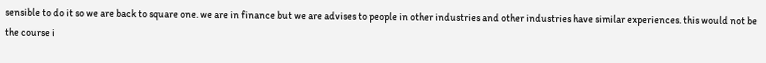sensible to do it so we are back to square one. we are in finance but we are advises to people in other industries and other industries have similar experiences. this would not be the course i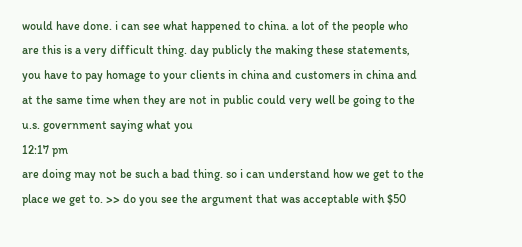would have done. i can see what happened to china. a lot of the people who are this is a very difficult thing. day publicly the making these statements, you have to pay homage to your clients in china and customers in china and at the same time when they are not in public could very well be going to the u.s. government saying what you
12:17 pm
are doing may not be such a bad thing. so i can understand how we get to the place we get to. >> do you see the argument that was acceptable with $50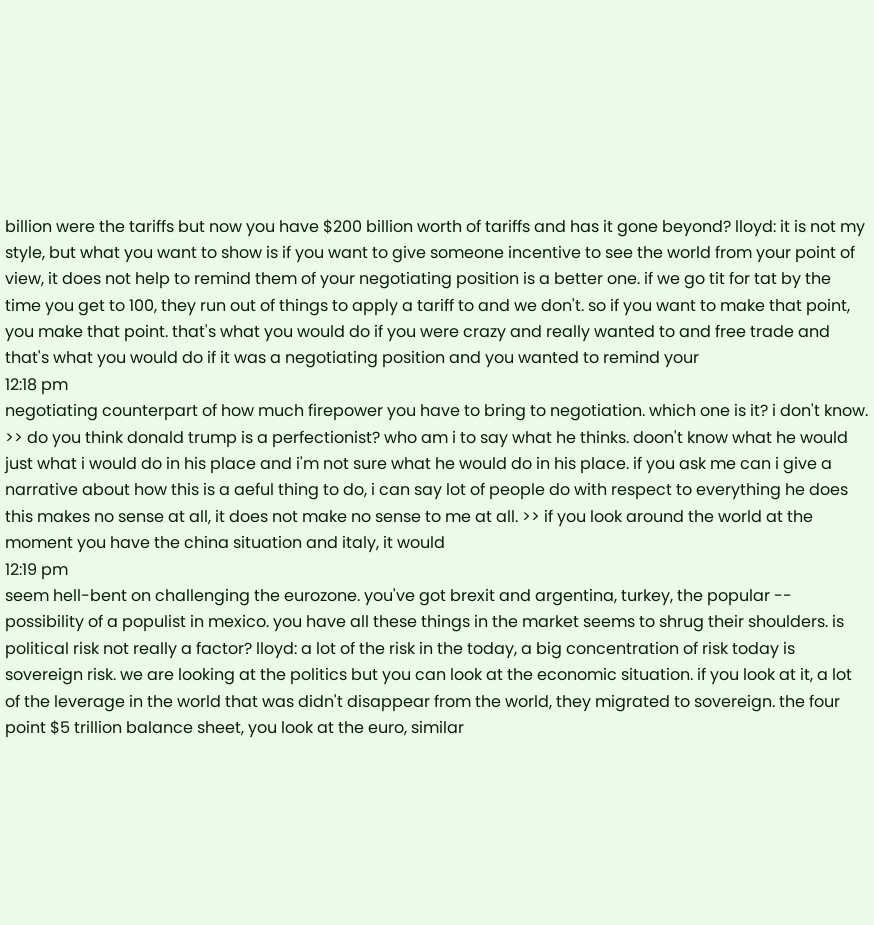billion were the tariffs but now you have $200 billion worth of tariffs and has it gone beyond? lloyd: it is not my style, but what you want to show is if you want to give someone incentive to see the world from your point of view, it does not help to remind them of your negotiating position is a better one. if we go tit for tat by the time you get to 100, they run out of things to apply a tariff to and we don't. so if you want to make that point, you make that point. that's what you would do if you were crazy and really wanted to and free trade and that's what you would do if it was a negotiating position and you wanted to remind your
12:18 pm
negotiating counterpart of how much firepower you have to bring to negotiation. which one is it? i don't know. >> do you think donald trump is a perfectionist? who am i to say what he thinks. doon't know what he would just what i would do in his place and i'm not sure what he would do in his place. if you ask me can i give a narrative about how this is a aeful thing to do, i can say lot of people do with respect to everything he does this makes no sense at all, it does not make no sense to me at all. >> if you look around the world at the moment you have the china situation and italy, it would
12:19 pm
seem hell-bent on challenging the eurozone. you've got brexit and argentina, turkey, the popular -- possibility of a populist in mexico. you have all these things in the market seems to shrug their shoulders. is political risk not really a factor? lloyd: a lot of the risk in the today, a big concentration of risk today is sovereign risk. we are looking at the politics but you can look at the economic situation. if you look at it, a lot of the leverage in the world that was didn't disappear from the world, they migrated to sovereign. the four point $5 trillion balance sheet, you look at the euro, similar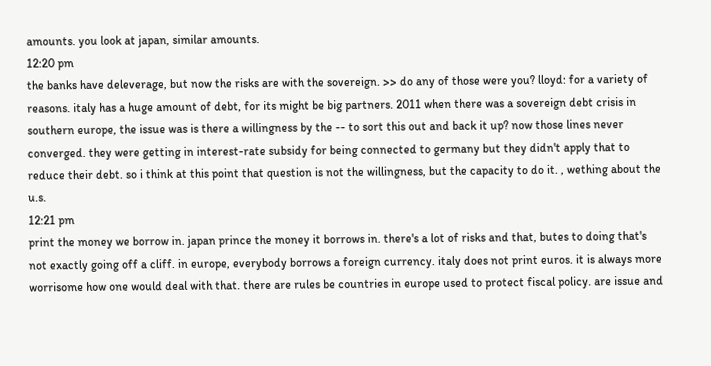amounts. you look at japan, similar amounts.
12:20 pm
the banks have deleverage, but now the risks are with the sovereign. >> do any of those were you? lloyd: for a variety of reasons. italy has a huge amount of debt, for its might be big partners. 2011 when there was a sovereign debt crisis in southern europe, the issue was is there a willingness by the -- to sort this out and back it up? now those lines never converged. they were getting in interest-rate subsidy for being connected to germany but they didn't apply that to reduce their debt. so i think at this point that question is not the willingness, but the capacity to do it. , wething about the u.s.
12:21 pm
print the money we borrow in. japan prince the money it borrows in. there's a lot of risks and that, butes to doing that's not exactly going off a cliff. in europe, everybody borrows a foreign currency. italy does not print euros. it is always more worrisome how one would deal with that. there are rules be countries in europe used to protect fiscal policy. are issue and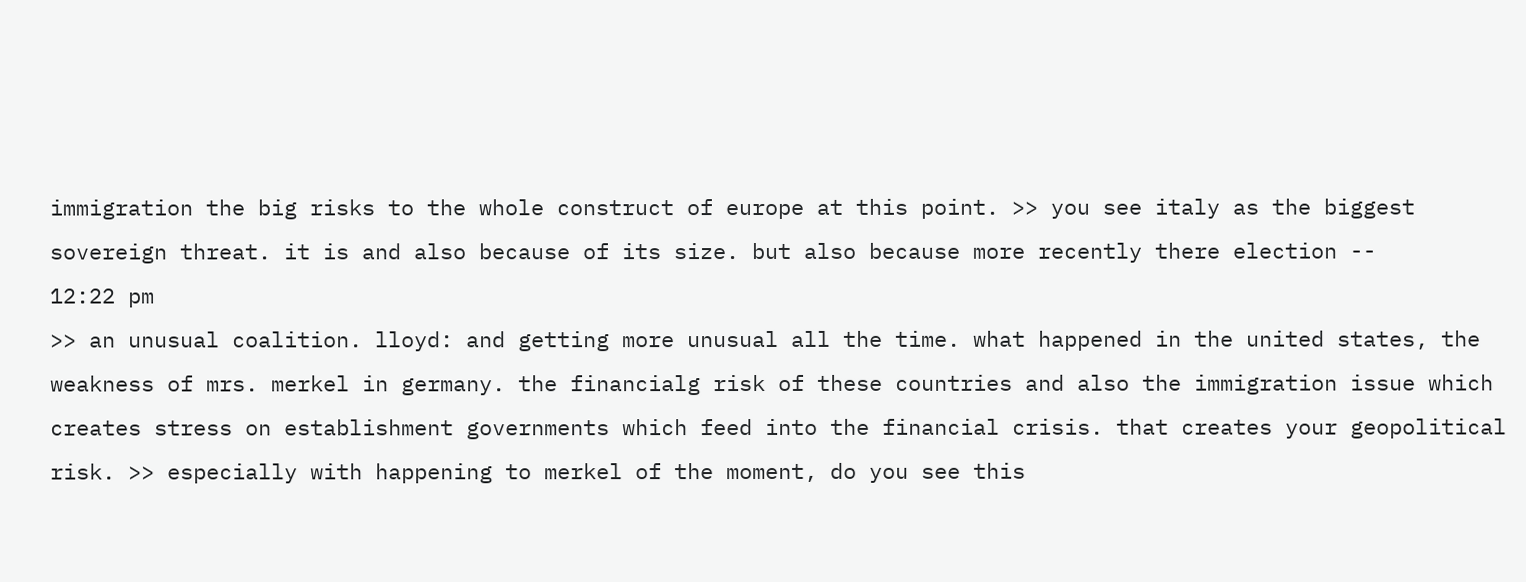immigration the big risks to the whole construct of europe at this point. >> you see italy as the biggest sovereign threat. it is and also because of its size. but also because more recently there election --
12:22 pm
>> an unusual coalition. lloyd: and getting more unusual all the time. what happened in the united states, the weakness of mrs. merkel in germany. the financialg risk of these countries and also the immigration issue which creates stress on establishment governments which feed into the financial crisis. that creates your geopolitical risk. >> especially with happening to merkel of the moment, do you see this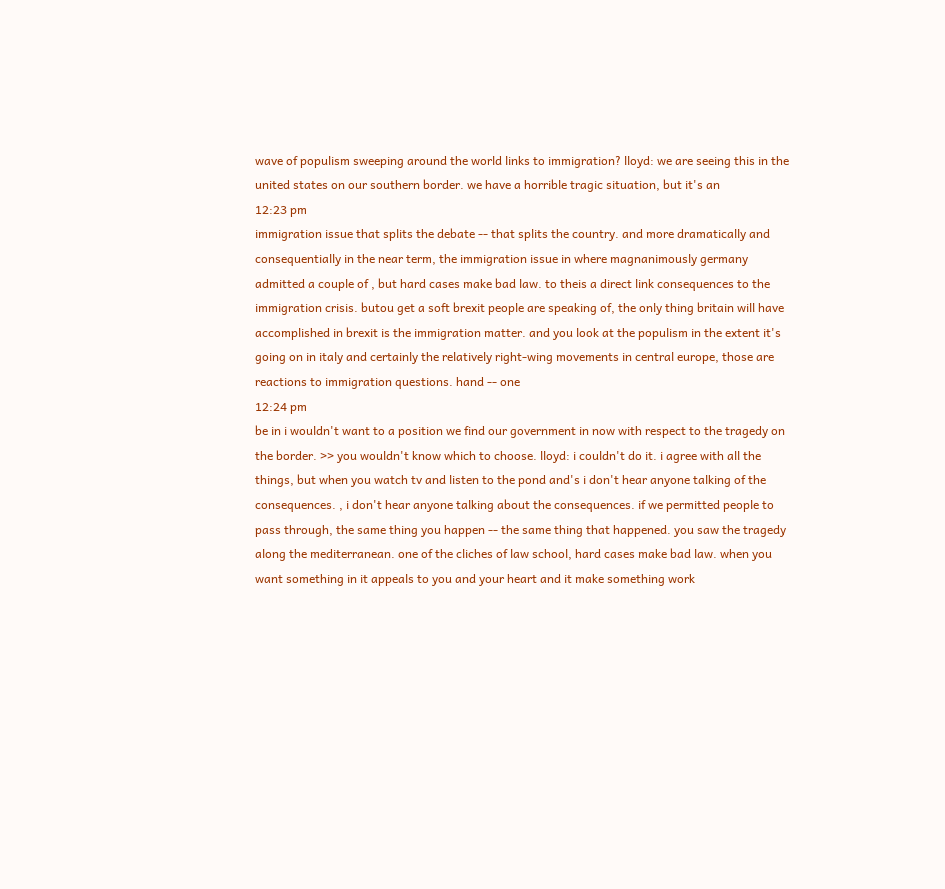wave of populism sweeping around the world links to immigration? lloyd: we are seeing this in the united states on our southern border. we have a horrible tragic situation, but it's an
12:23 pm
immigration issue that splits the debate -- that splits the country. and more dramatically and consequentially in the near term, the immigration issue in where magnanimously germany admitted a couple of , but hard cases make bad law. to theis a direct link consequences to the immigration crisis. butou get a soft brexit people are speaking of, the only thing britain will have accomplished in brexit is the immigration matter. and you look at the populism in the extent it's going on in italy and certainly the relatively right-wing movements in central europe, those are reactions to immigration questions. hand -- one
12:24 pm
be in i wouldn't want to a position we find our government in now with respect to the tragedy on the border. >> you wouldn't know which to choose. lloyd: i couldn't do it. i agree with all the things, but when you watch tv and listen to the pond and's i don't hear anyone talking of the consequences. , i don't hear anyone talking about the consequences. if we permitted people to pass through, the same thing you happen -- the same thing that happened. you saw the tragedy along the mediterranean. one of the cliches of law school, hard cases make bad law. when you want something in it appeals to you and your heart and it make something work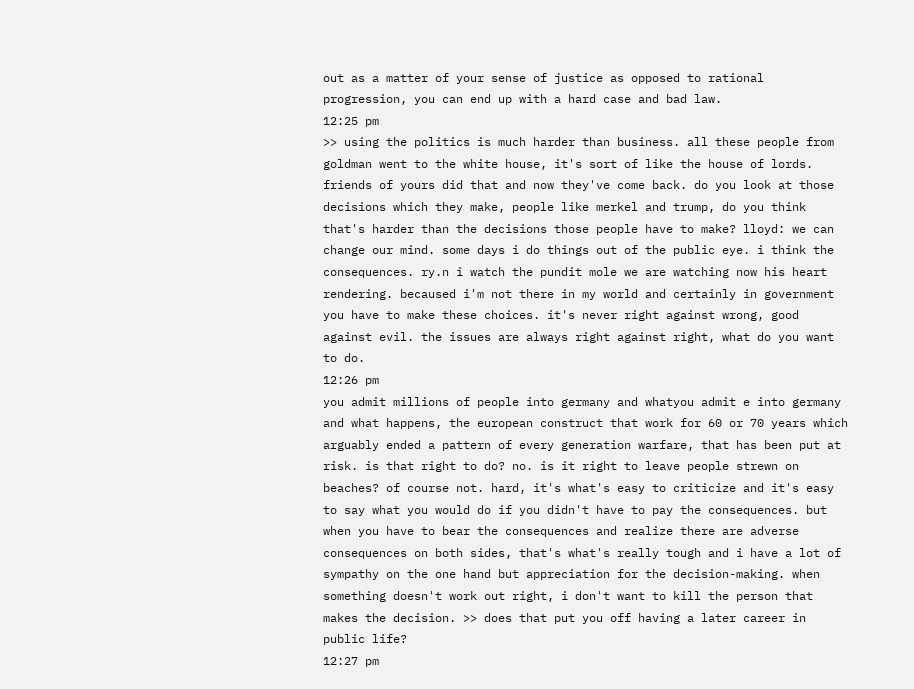out as a matter of your sense of justice as opposed to rational progression, you can end up with a hard case and bad law.
12:25 pm
>> using the politics is much harder than business. all these people from goldman went to the white house, it's sort of like the house of lords. friends of yours did that and now they've come back. do you look at those decisions which they make, people like merkel and trump, do you think that's harder than the decisions those people have to make? lloyd: we can change our mind. some days i do things out of the public eye. i think the consequences. ry.n i watch the pundit mole we are watching now his heart rendering. becaused i'm not there in my world and certainly in government you have to make these choices. it's never right against wrong, good against evil. the issues are always right against right, what do you want to do.
12:26 pm
you admit millions of people into germany and whatyou admit e into germany and what happens, the european construct that work for 60 or 70 years which arguably ended a pattern of every generation warfare, that has been put at risk. is that right to do? no. is it right to leave people strewn on beaches? of course not. hard, it's what's easy to criticize and it's easy to say what you would do if you didn't have to pay the consequences. but when you have to bear the consequences and realize there are adverse consequences on both sides, that's what's really tough and i have a lot of sympathy on the one hand but appreciation for the decision-making. when something doesn't work out right, i don't want to kill the person that makes the decision. >> does that put you off having a later career in public life?
12:27 pm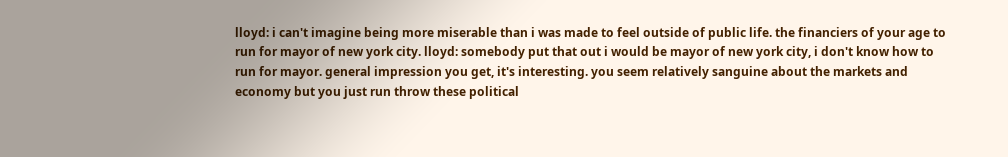lloyd: i can't imagine being more miserable than i was made to feel outside of public life. the financiers of your age to run for mayor of new york city. lloyd: somebody put that out i would be mayor of new york city, i don't know how to run for mayor. general impression you get, it's interesting. you seem relatively sanguine about the markets and economy but you just run throw these political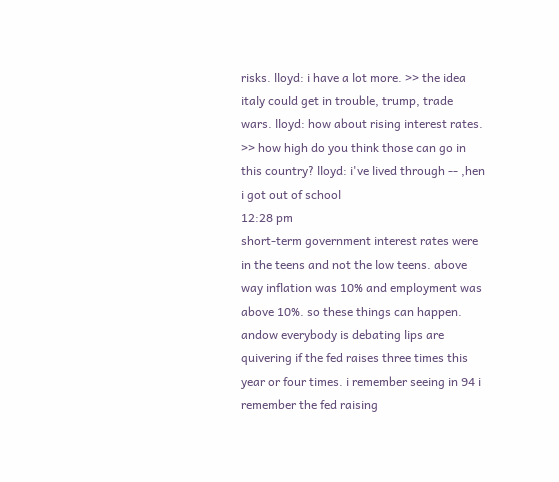risks. lloyd: i have a lot more. >> the idea italy could get in trouble, trump, trade wars. lloyd: how about rising interest rates. >> how high do you think those can go in this country? lloyd: i've lived through -- ,hen i got out of school
12:28 pm
short-term government interest rates were in the teens and not the low teens. above way inflation was 10% and employment was above 10%. so these things can happen. andow everybody is debating lips are quivering if the fed raises three times this year or four times. i remember seeing in 94 i remember the fed raising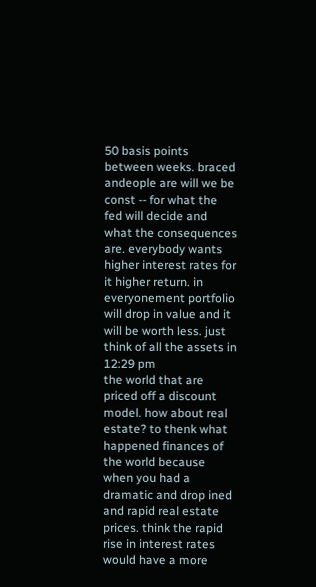50 basis points between weeks. braced andeople are will we be const -- for what the fed will decide and what the consequences are. everybody wants higher interest rates for it higher return. in everyonement portfolio will drop in value and it will be worth less. just think of all the assets in
12:29 pm
the world that are priced off a discount model. how about real estate? to thenk what happened finances of the world because when you had a dramatic and drop ined and rapid real estate prices. think the rapid rise in interest rates would have a more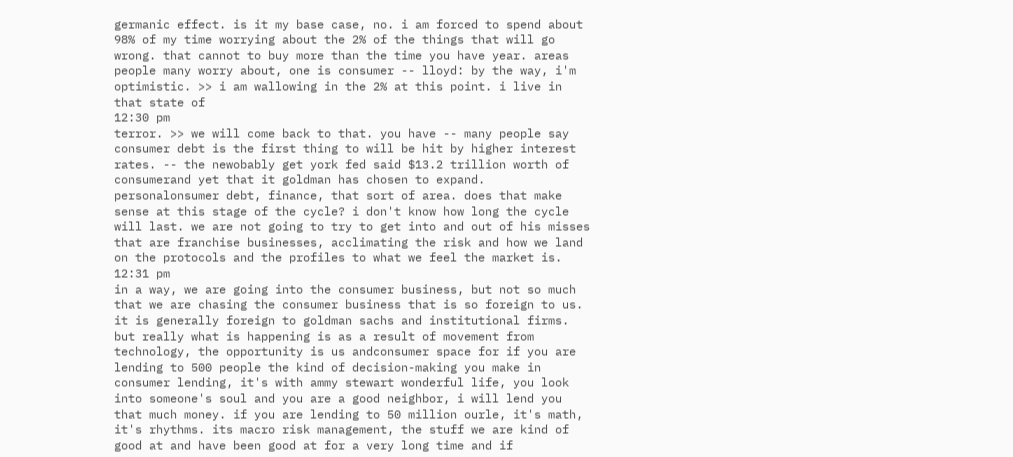germanic effect. is it my base case, no. i am forced to spend about 98% of my time worrying about the 2% of the things that will go wrong. that cannot to buy more than the time you have year. areas people many worry about, one is consumer -- lloyd: by the way, i'm optimistic. >> i am wallowing in the 2% at this point. i live in that state of
12:30 pm
terror. >> we will come back to that. you have -- many people say consumer debt is the first thing to will be hit by higher interest rates. -- the newobably get york fed said $13.2 trillion worth of consumerand yet that it goldman has chosen to expand. personalonsumer debt, finance, that sort of area. does that make sense at this stage of the cycle? i don't know how long the cycle will last. we are not going to try to get into and out of his misses that are franchise businesses, acclimating the risk and how we land on the protocols and the profiles to what we feel the market is.
12:31 pm
in a way, we are going into the consumer business, but not so much that we are chasing the consumer business that is so foreign to us. it is generally foreign to goldman sachs and institutional firms. but really what is happening is as a result of movement from technology, the opportunity is us andconsumer space for if you are lending to 500 people the kind of decision-making you make in consumer lending, it's with ammy stewart wonderful life, you look into someone's soul and you are a good neighbor, i will lend you that much money. if you are lending to 50 million ourle, it's math, it's rhythms. its macro risk management, the stuff we are kind of good at and have been good at for a very long time and if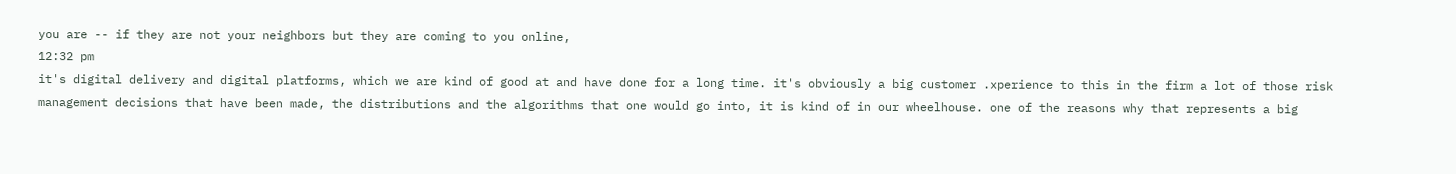you are -- if they are not your neighbors but they are coming to you online,
12:32 pm
it's digital delivery and digital platforms, which we are kind of good at and have done for a long time. it's obviously a big customer .xperience to this in the firm a lot of those risk management decisions that have been made, the distributions and the algorithms that one would go into, it is kind of in our wheelhouse. one of the reasons why that represents a big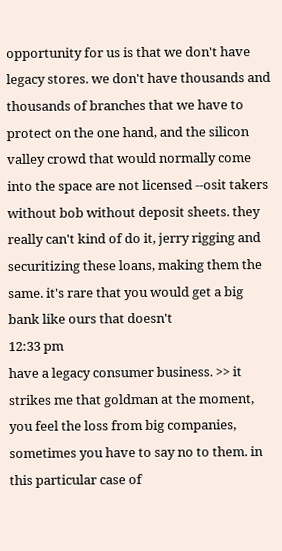opportunity for us is that we don't have legacy stores. we don't have thousands and thousands of branches that we have to protect on the one hand, and the silicon valley crowd that would normally come into the space are not licensed --osit takers without bob without deposit sheets. they really can't kind of do it, jerry rigging and securitizing these loans, making them the same. it's rare that you would get a big bank like ours that doesn't
12:33 pm
have a legacy consumer business. >> it strikes me that goldman at the moment, you feel the loss from big companies, sometimes you have to say no to them. in this particular case of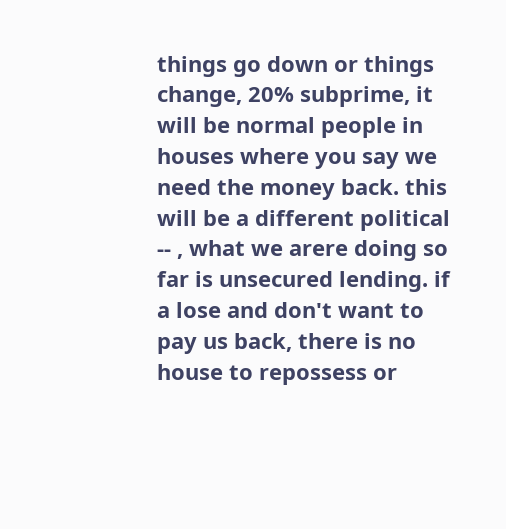things go down or things change, 20% subprime, it will be normal people in houses where you say we need the money back. this will be a different political -- , what we arere doing so far is unsecured lending. if a lose and don't want to pay us back, there is no house to repossess or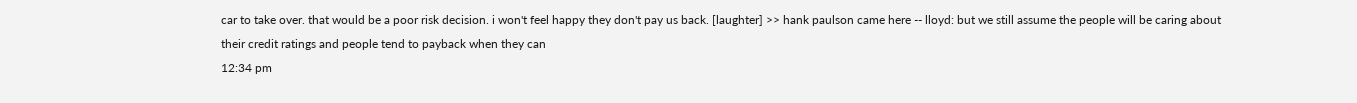car to take over. that would be a poor risk decision. i won't feel happy they don't pay us back. [laughter] >> hank paulson came here -- lloyd: but we still assume the people will be caring about their credit ratings and people tend to payback when they can
12:34 pm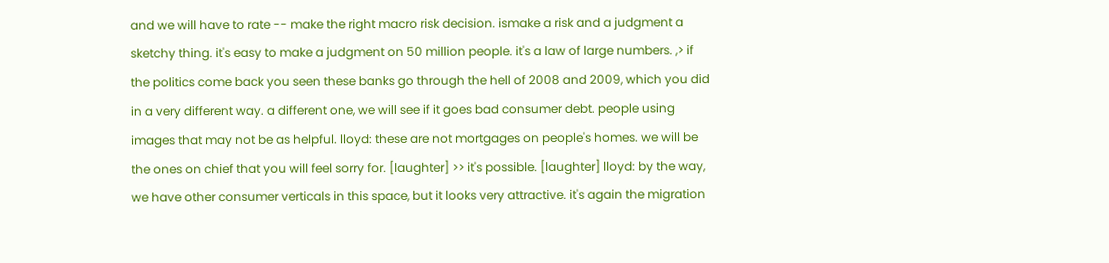and we will have to rate -- make the right macro risk decision. ismake a risk and a judgment a sketchy thing. it's easy to make a judgment on 50 million people. it's a law of large numbers. ,> if the politics come back you seen these banks go through the hell of 2008 and 2009, which you did in a very different way. a different one, we will see if it goes bad consumer debt. people using images that may not be as helpful. lloyd: these are not mortgages on people's homes. we will be the ones on chief that you will feel sorry for. [laughter] >> it's possible. [laughter] lloyd: by the way, we have other consumer verticals in this space, but it looks very attractive. it's again the migration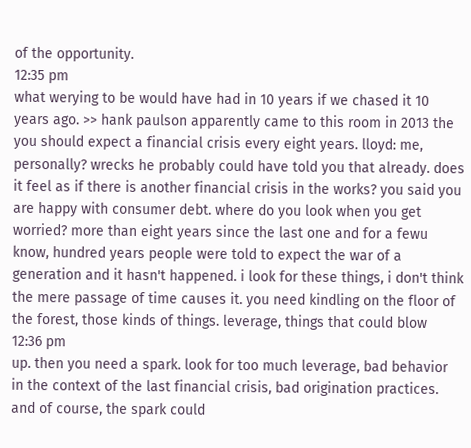of the opportunity.
12:35 pm
what werying to be would have had in 10 years if we chased it 10 years ago. >> hank paulson apparently came to this room in 2013 the you should expect a financial crisis every eight years. lloyd: me, personally? wrecks he probably could have told you that already. does it feel as if there is another financial crisis in the works? you said you are happy with consumer debt. where do you look when you get worried? more than eight years since the last one and for a fewu know, hundred years people were told to expect the war of a generation and it hasn't happened. i look for these things, i don't think the mere passage of time causes it. you need kindling on the floor of the forest, those kinds of things. leverage, things that could blow
12:36 pm
up. then you need a spark. look for too much leverage, bad behavior in the context of the last financial crisis, bad origination practices. and of course, the spark could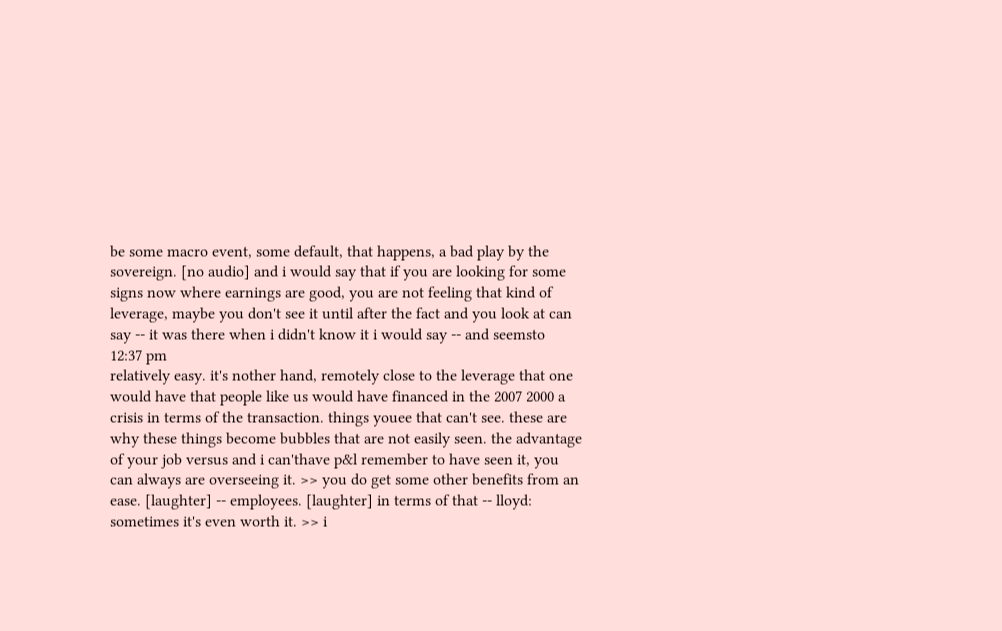be some macro event, some default, that happens, a bad play by the sovereign. [no audio] and i would say that if you are looking for some signs now where earnings are good, you are not feeling that kind of leverage, maybe you don't see it until after the fact and you look at can say -- it was there when i didn't know it i would say -- and seemsto
12:37 pm
relatively easy. it's nother hand, remotely close to the leverage that one would have that people like us would have financed in the 2007 2000 a crisis in terms of the transaction. things youee that can't see. these are why these things become bubbles that are not easily seen. the advantage of your job versus and i can'thave p&l remember to have seen it, you can always are overseeing it. >> you do get some other benefits from an ease. [laughter] -- employees. [laughter] in terms of that -- lloyd: sometimes it's even worth it. >> i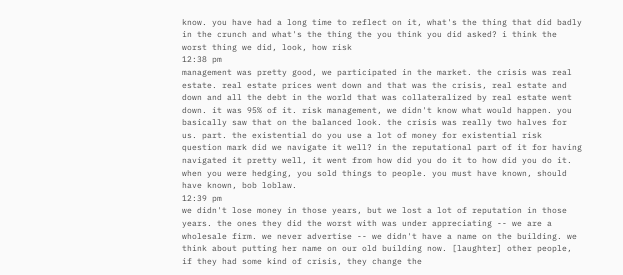know. you have had a long time to reflect on it, what's the thing that did badly in the crunch and what's the thing the you think you did asked? i think the worst thing we did, look, how risk
12:38 pm
management was pretty good, we participated in the market. the crisis was real estate. real estate prices went down and that was the crisis, real estate and down and all the debt in the world that was collateralized by real estate went down. it was 95% of it. risk management, we didn't know what would happen. you basically saw that on the balanced look. the crisis was really two halves for us. part. the existential do you use a lot of money for existential risk question mark did we navigate it well? in the reputational part of it for having navigated it pretty well, it went from how did you do it to how did you do it. when you were hedging, you sold things to people. you must have known, should have known, bob loblaw.
12:39 pm
we didn't lose money in those years, but we lost a lot of reputation in those years. the ones they did the worst with was under appreciating -- we are a wholesale firm. we never advertise -- we didn't have a name on the building. we think about putting her name on our old building now. [laughter] other people, if they had some kind of crisis, they change the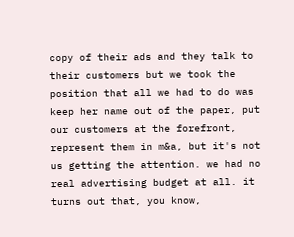copy of their ads and they talk to their customers but we took the position that all we had to do was keep her name out of the paper, put our customers at the forefront, represent them in m&a, but it's not us getting the attention. we had no real advertising budget at all. it turns out that, you know,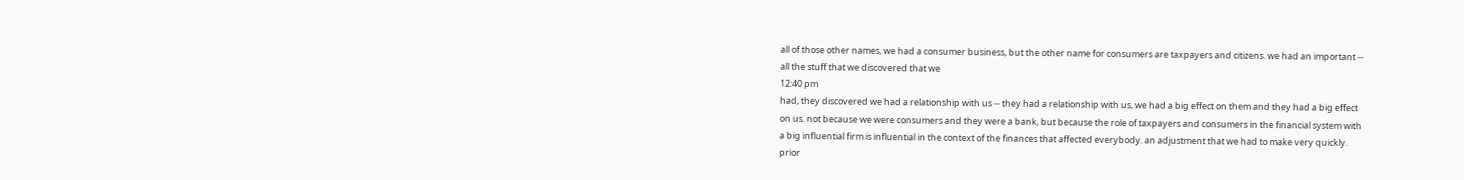all of those other names, we had a consumer business, but the other name for consumers are taxpayers and citizens. we had an important -- all the stuff that we discovered that we
12:40 pm
had, they discovered we had a relationship with us -- they had a relationship with us, we had a big effect on them and they had a big effect on us. not because we were consumers and they were a bank, but because the role of taxpayers and consumers in the financial system with a big influential firm is influential in the context of the finances that affected everybody. an adjustment that we had to make very quickly. prior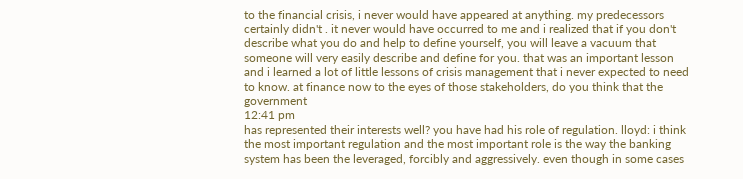to the financial crisis, i never would have appeared at anything. my predecessors certainly didn't . it never would have occurred to me and i realized that if you don't describe what you do and help to define yourself, you will leave a vacuum that someone will very easily describe and define for you. that was an important lesson and i learned a lot of little lessons of crisis management that i never expected to need to know. at finance now to the eyes of those stakeholders, do you think that the government
12:41 pm
has represented their interests well? you have had his role of regulation. lloyd: i think the most important regulation and the most important role is the way the banking system has been the leveraged, forcibly and aggressively. even though in some cases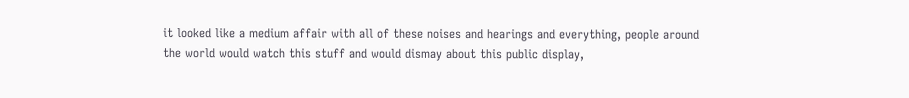it looked like a medium affair with all of these noises and hearings and everything, people around the world would watch this stuff and would dismay about this public display,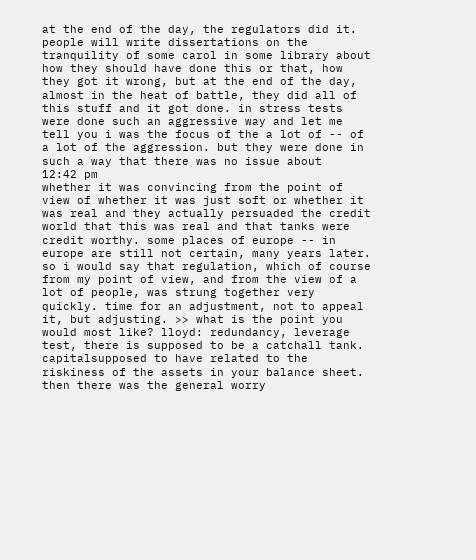at the end of the day, the regulators did it. people will write dissertations on the tranquility of some carol in some library about how they should have done this or that, how they got it wrong, but at the end of the day, almost in the heat of battle, they did all of this stuff and it got done. in stress tests were done such an aggressive way and let me tell you i was the focus of the a lot of -- of a lot of the aggression. but they were done in such a way that there was no issue about
12:42 pm
whether it was convincing from the point of view of whether it was just soft or whether it was real and they actually persuaded the credit world that this was real and that tanks were credit worthy. some places of europe -- in europe are still not certain, many years later. so i would say that regulation, which of course from my point of view, and from the view of a lot of people, was strung together very quickly. time for an adjustment, not to appeal it, but adjusting. >> what is the point you would most like? lloyd: redundancy, leverage test, there is supposed to be a catchall tank. capitalsupposed to have related to the riskiness of the assets in your balance sheet. then there was the general worry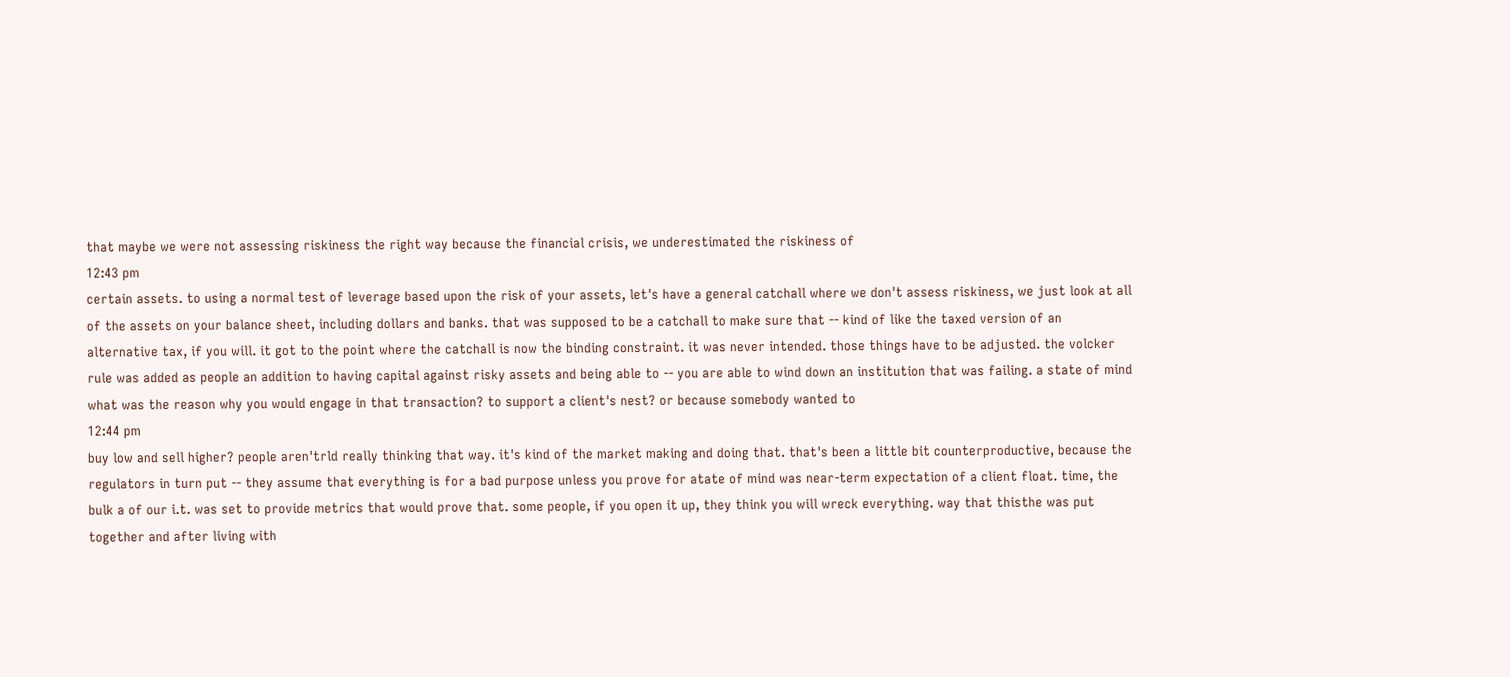that maybe we were not assessing riskiness the right way because the financial crisis, we underestimated the riskiness of
12:43 pm
certain assets. to using a normal test of leverage based upon the risk of your assets, let's have a general catchall where we don't assess riskiness, we just look at all of the assets on your balance sheet, including dollars and banks. that was supposed to be a catchall to make sure that -- kind of like the taxed version of an alternative tax, if you will. it got to the point where the catchall is now the binding constraint. it was never intended. those things have to be adjusted. the volcker rule was added as people an addition to having capital against risky assets and being able to -- you are able to wind down an institution that was failing. a state of mind what was the reason why you would engage in that transaction? to support a client's nest? or because somebody wanted to
12:44 pm
buy low and sell higher? people aren'trld really thinking that way. it's kind of the market making and doing that. that's been a little bit counterproductive, because the regulators in turn put -- they assume that everything is for a bad purpose unless you prove for atate of mind was near-term expectation of a client float. time, the bulk a of our i.t. was set to provide metrics that would prove that. some people, if you open it up, they think you will wreck everything. way that thisthe was put together and after living with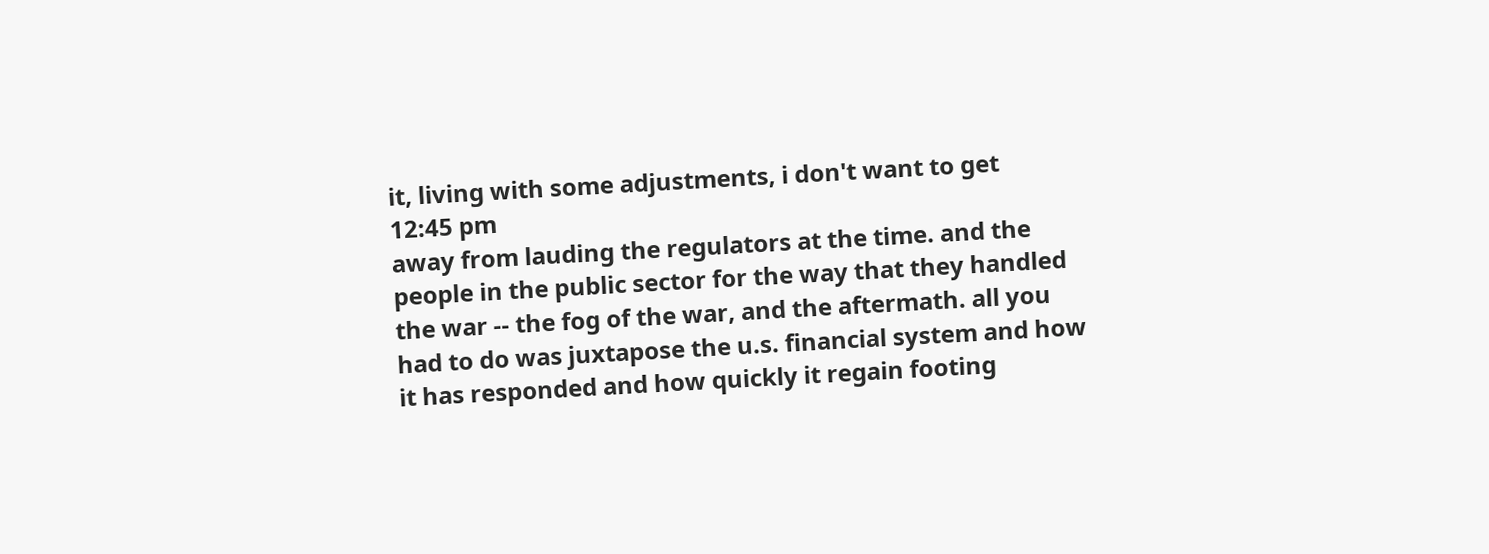it, living with some adjustments, i don't want to get
12:45 pm
away from lauding the regulators at the time. and the people in the public sector for the way that they handled the war -- the fog of the war, and the aftermath. all you had to do was juxtapose the u.s. financial system and how it has responded and how quickly it regain footing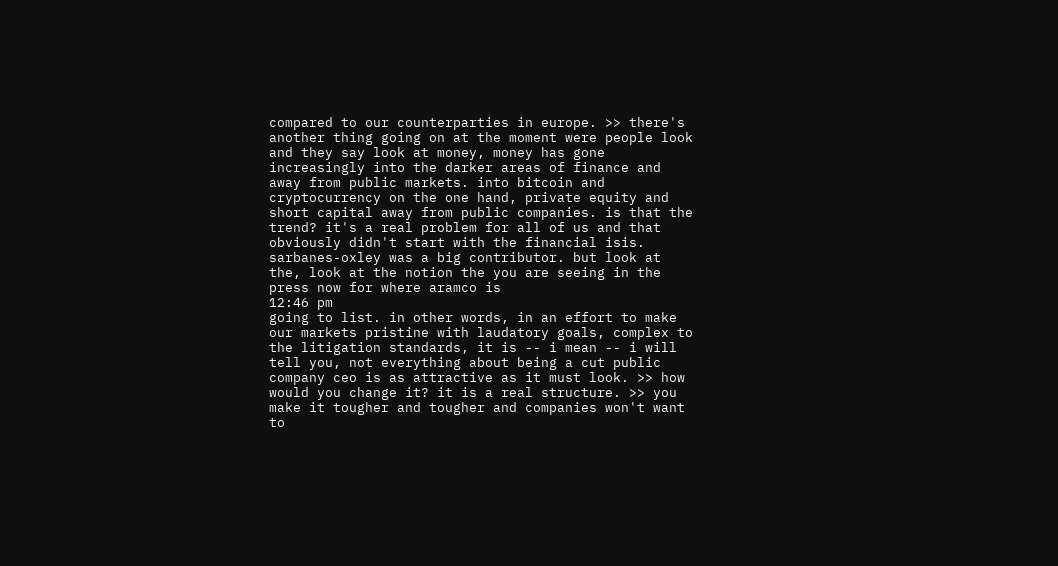compared to our counterparties in europe. >> there's another thing going on at the moment were people look and they say look at money, money has gone increasingly into the darker areas of finance and away from public markets. into bitcoin and cryptocurrency on the one hand, private equity and short capital away from public companies. is that the trend? it's a real problem for all of us and that obviously didn't start with the financial isis. sarbanes-oxley was a big contributor. but look at the, look at the notion the you are seeing in the press now for where aramco is
12:46 pm
going to list. in other words, in an effort to make our markets pristine with laudatory goals, complex to the litigation standards, it is -- i mean -- i will tell you, not everything about being a cut public company ceo is as attractive as it must look. >> how would you change it? it is a real structure. >> you make it tougher and tougher and companies won't want to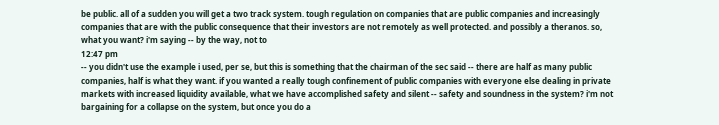be public. all of a sudden you will get a two track system. tough regulation on companies that are public companies and increasingly companies that are with the public consequence that their investors are not remotely as well protected. and possibly a theranos. so, what you want? i'm saying -- by the way, not to
12:47 pm
-- you didn't use the example i used, per se, but this is something that the chairman of the sec said -- there are half as many public companies, half is what they want. if you wanted a really tough confinement of public companies with everyone else dealing in private markets with increased liquidity available, what we have accomplished safety and silent -- safety and soundness in the system? i'm not bargaining for a collapse on the system, but once you do a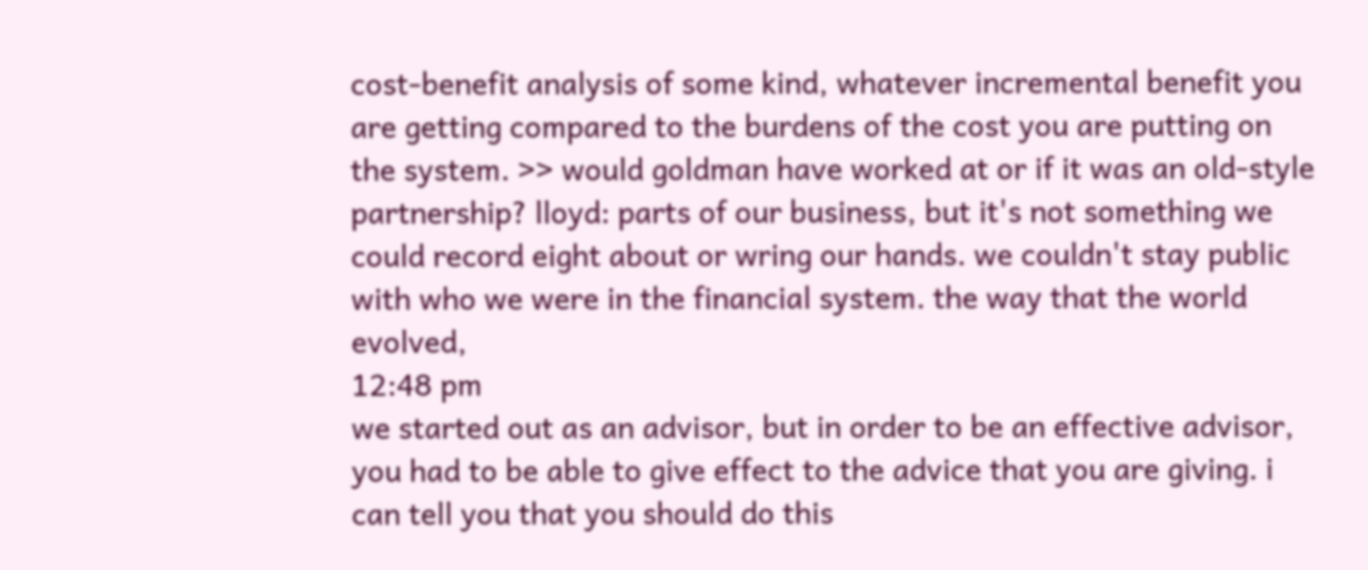cost-benefit analysis of some kind, whatever incremental benefit you are getting compared to the burdens of the cost you are putting on the system. >> would goldman have worked at or if it was an old-style partnership? lloyd: parts of our business, but it's not something we could record eight about or wring our hands. we couldn't stay public with who we were in the financial system. the way that the world evolved,
12:48 pm
we started out as an advisor, but in order to be an effective advisor, you had to be able to give effect to the advice that you are giving. i can tell you that you should do this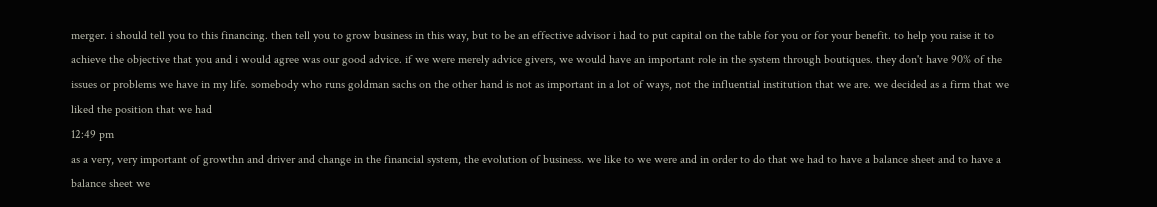merger. i should tell you to this financing. then tell you to grow business in this way, but to be an effective advisor i had to put capital on the table for you or for your benefit. to help you raise it to achieve the objective that you and i would agree was our good advice. if we were merely advice givers, we would have an important role in the system through boutiques. they don't have 90% of the issues or problems we have in my life. somebody who runs goldman sachs on the other hand is not as important in a lot of ways, not the influential institution that we are. we decided as a firm that we liked the position that we had
12:49 pm
as a very, very important of growthn and driver and change in the financial system, the evolution of business. we like to we were and in order to do that we had to have a balance sheet and to have a balance sheet we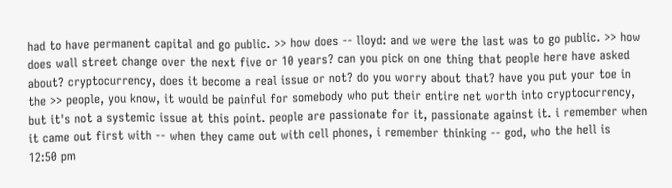had to have permanent capital and go public. >> how does -- lloyd: and we were the last was to go public. >> how does wall street change over the next five or 10 years? can you pick on one thing that people here have asked about? cryptocurrency, does it become a real issue or not? do you worry about that? have you put your toe in the >> people, you know, it would be painful for somebody who put their entire net worth into cryptocurrency, but it's not a systemic issue at this point. people are passionate for it, passionate against it. i remember when it came out first with -- when they came out with cell phones, i remember thinking -- god, who the hell is
12:50 pm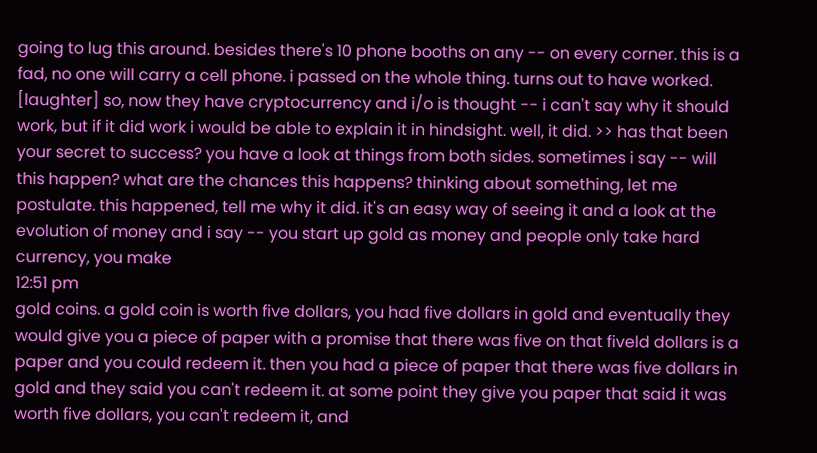going to lug this around. besides there's 10 phone booths on any -- on every corner. this is a fad, no one will carry a cell phone. i passed on the whole thing. turns out to have worked. [laughter] so, now they have cryptocurrency and i/o is thought -- i can't say why it should work, but if it did work i would be able to explain it in hindsight. well, it did. >> has that been your secret to success? you have a look at things from both sides. sometimes i say -- will this happen? what are the chances this happens? thinking about something, let me postulate. this happened, tell me why it did. it's an easy way of seeing it and a look at the evolution of money and i say -- you start up gold as money and people only take hard currency, you make
12:51 pm
gold coins. a gold coin is worth five dollars, you had five dollars in gold and eventually they would give you a piece of paper with a promise that there was five on that fiveld dollars is a paper and you could redeem it. then you had a piece of paper that there was five dollars in gold and they said you can't redeem it. at some point they give you paper that said it was worth five dollars, you can't redeem it, and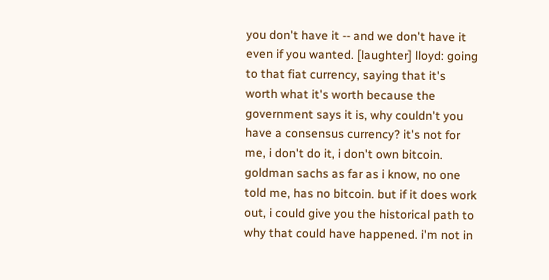you don't have it -- and we don't have it even if you wanted. [laughter] lloyd: going to that fiat currency, saying that it's worth what it's worth because the government says it is, why couldn't you have a consensus currency? it's not for me, i don't do it, i don't own bitcoin. goldman sachs as far as i know, no one told me, has no bitcoin. but if it does work out, i could give you the historical path to why that could have happened. i'm not in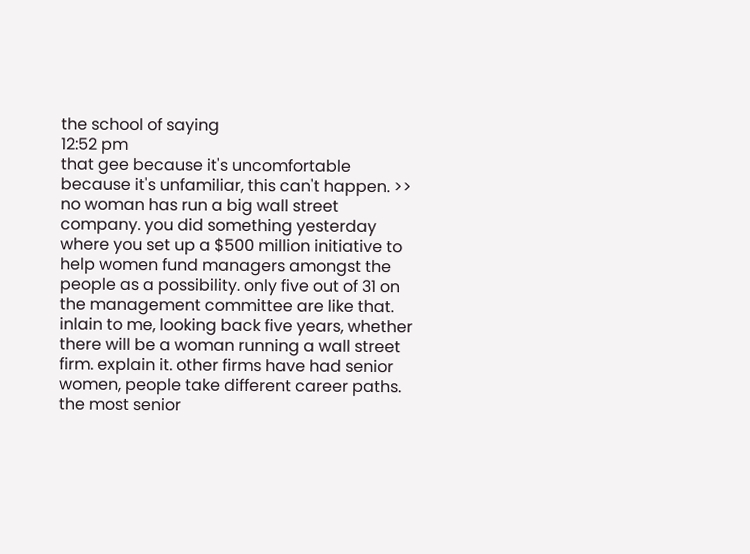the school of saying
12:52 pm
that gee because it's uncomfortable because it's unfamiliar, this can't happen. >> no woman has run a big wall street company. you did something yesterday where you set up a $500 million initiative to help women fund managers amongst the people as a possibility. only five out of 31 on the management committee are like that. inlain to me, looking back five years, whether there will be a woman running a wall street firm. explain it. other firms have had senior women, people take different career paths. the most senior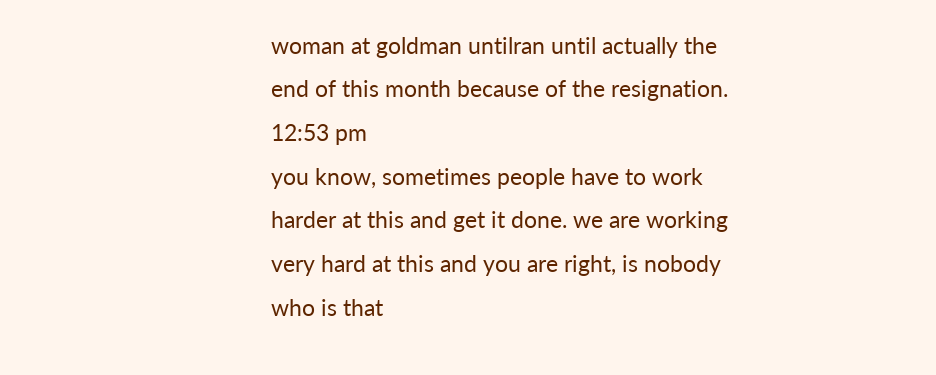woman at goldman untilran until actually the end of this month because of the resignation.
12:53 pm
you know, sometimes people have to work harder at this and get it done. we are working very hard at this and you are right, is nobody who is that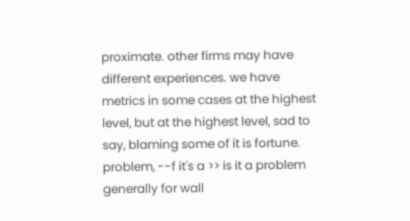proximate. other firms may have different experiences. we have metrics in some cases at the highest level, but at the highest level, sad to say, blaming some of it is fortune. problem, --f it's a >> is it a problem generally for wall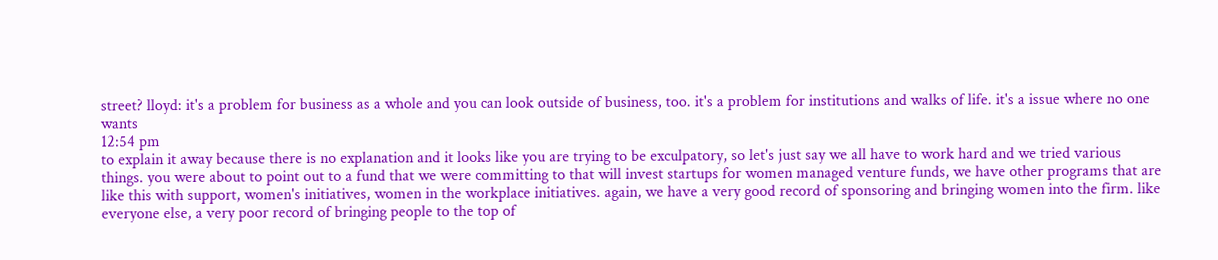street? lloyd: it's a problem for business as a whole and you can look outside of business, too. it's a problem for institutions and walks of life. it's a issue where no one wants
12:54 pm
to explain it away because there is no explanation and it looks like you are trying to be exculpatory, so let's just say we all have to work hard and we tried various things. you were about to point out to a fund that we were committing to that will invest startups for women managed venture funds, we have other programs that are like this with support, women's initiatives, women in the workplace initiatives. again, we have a very good record of sponsoring and bringing women into the firm. like everyone else, a very poor record of bringing people to the top of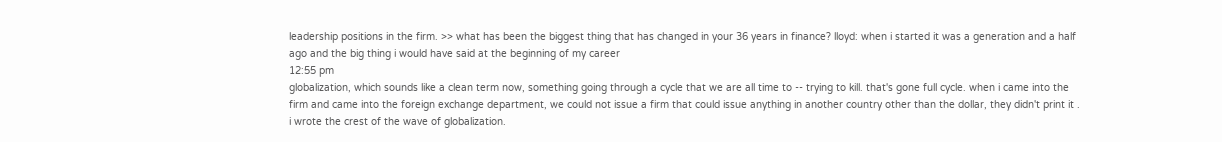leadership positions in the firm. >> what has been the biggest thing that has changed in your 36 years in finance? lloyd: when i started it was a generation and a half ago and the big thing i would have said at the beginning of my career
12:55 pm
globalization, which sounds like a clean term now, something going through a cycle that we are all time to -- trying to kill. that's gone full cycle. when i came into the firm and came into the foreign exchange department, we could not issue a firm that could issue anything in another country other than the dollar, they didn't print it . i wrote the crest of the wave of globalization.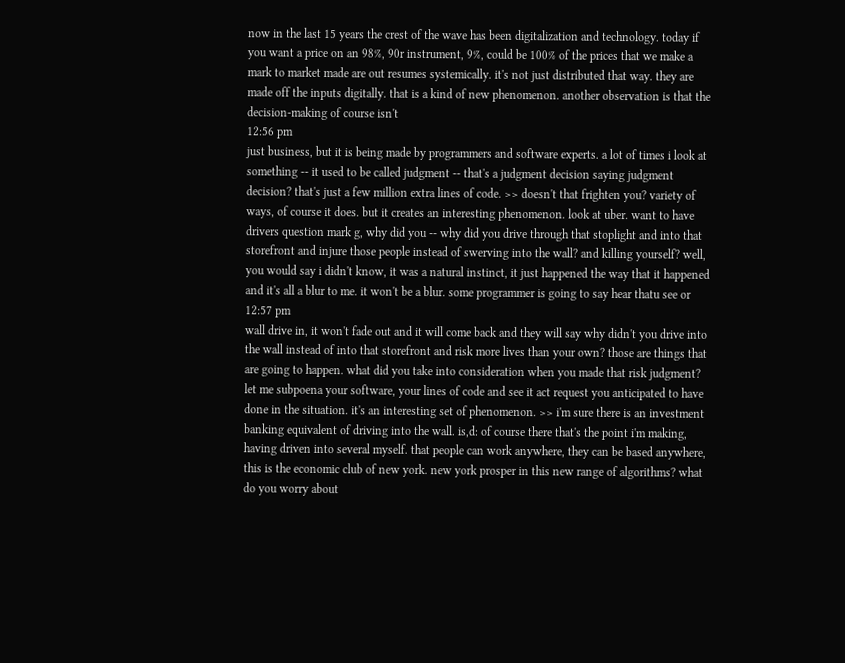now in the last 15 years the crest of the wave has been digitalization and technology. today if you want a price on an 98%, 90r instrument, 9%, could be 100% of the prices that we make a mark to market made are out resumes systemically. it's not just distributed that way. they are made off the inputs digitally. that is a kind of new phenomenon. another observation is that the decision-making of course isn't
12:56 pm
just business, but it is being made by programmers and software experts. a lot of times i look at something -- it used to be called judgment -- that's a judgment decision saying judgment decision? that's just a few million extra lines of code. >> doesn't that frighten you? variety of ways, of course it does. but it creates an interesting phenomenon. look at uber. want to have drivers question mark g, why did you -- why did you drive through that stoplight and into that storefront and injure those people instead of swerving into the wall? and killing yourself? well, you would say i didn't know, it was a natural instinct, it just happened the way that it happened and it's all a blur to me. it won't be a blur. some programmer is going to say hear thatu see or
12:57 pm
wall drive in, it won't fade out and it will come back and they will say why didn't you drive into the wall instead of into that storefront and risk more lives than your own? those are things that are going to happen. what did you take into consideration when you made that risk judgment? let me subpoena your software, your lines of code and see it act request you anticipated to have done in the situation. it's an interesting set of phenomenon. >> i'm sure there is an investment banking equivalent of driving into the wall. is,d: of course there that's the point i'm making, having driven into several myself. that people can work anywhere, they can be based anywhere, this is the economic club of new york. new york prosper in this new range of algorithms? what do you worry about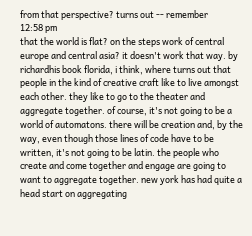from that perspective? turns out -- remember
12:58 pm
that the world is flat? on the steps work of central europe and central asia? it doesn't work that way. by richardhis book florida, i think, where turns out that people in the kind of creative craft like to live amongst each other. they like to go to the theater and aggregate together. of course, it's not going to be a world of automatons. there will be creation and, by the way, even though those lines of code have to be written, it's not going to be latin. the people who create and come together and engage are going to want to aggregate together. new york has had quite a head start on aggregating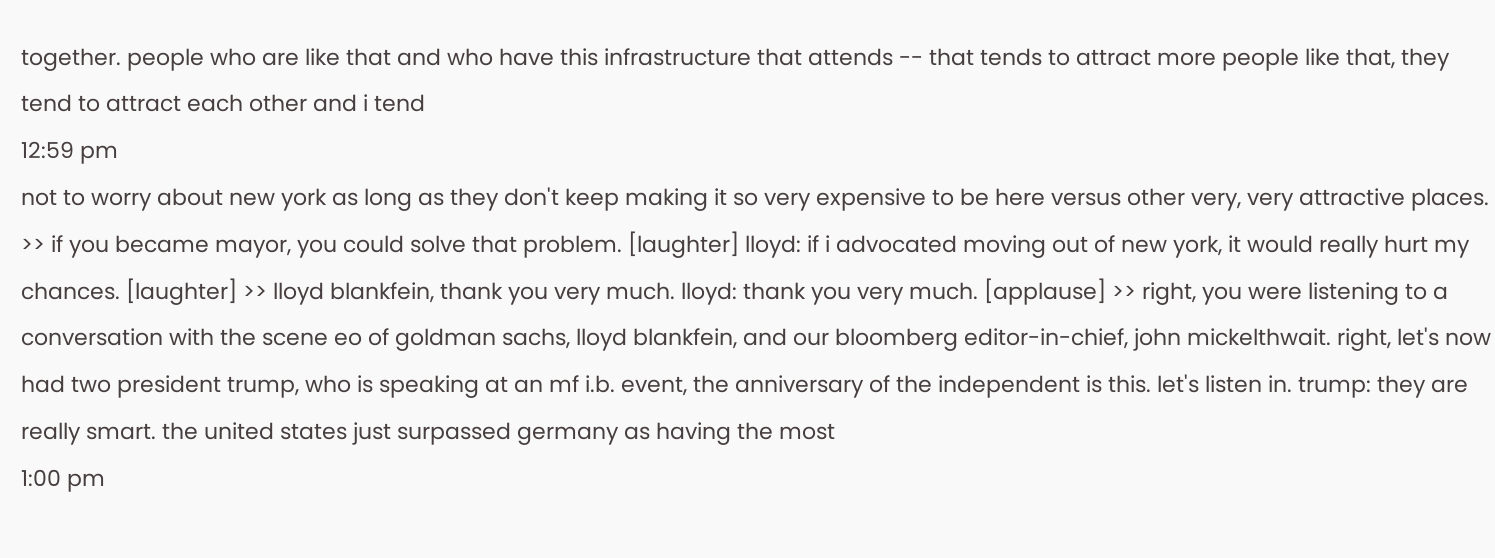together. people who are like that and who have this infrastructure that attends -- that tends to attract more people like that, they tend to attract each other and i tend
12:59 pm
not to worry about new york as long as they don't keep making it so very expensive to be here versus other very, very attractive places. >> if you became mayor, you could solve that problem. [laughter] lloyd: if i advocated moving out of new york, it would really hurt my chances. [laughter] >> lloyd blankfein, thank you very much. lloyd: thank you very much. [applause] >> right, you were listening to a conversation with the scene eo of goldman sachs, lloyd blankfein, and our bloomberg editor-in-chief, john mickelthwait. right, let's now had two president trump, who is speaking at an mf i.b. event, the anniversary of the independent is this. let's listen in. trump: they are really smart. the united states just surpassed germany as having the most
1:00 pm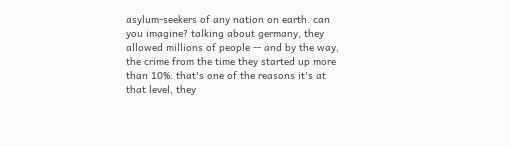asylum-seekers of any nation on earth. can you imagine? talking about germany, they allowed millions of people -- and by the way, the crime from the time they started up more than 10%. that's one of the reasons it's at that level, they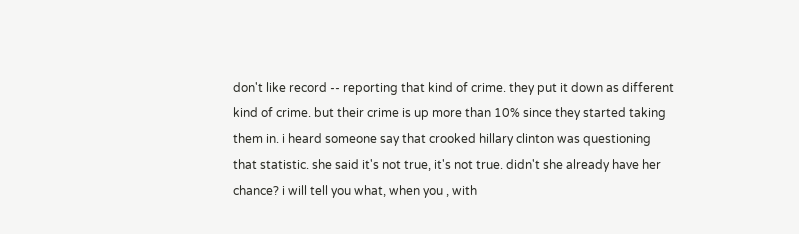don't like record -- reporting that kind of crime. they put it down as different kind of crime. but their crime is up more than 10% since they started taking them in. i heard someone say that crooked hillary clinton was questioning that statistic. she said it's not true, it's not true. didn't she already have her chance? i will tell you what, when you , with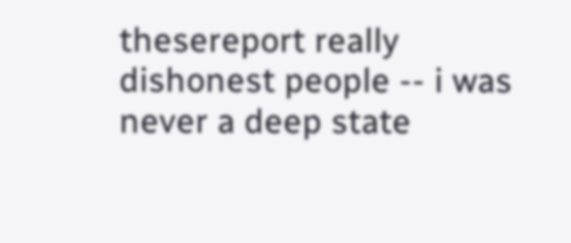thesereport really dishonest people -- i was never a deep state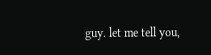guy. let me tell you,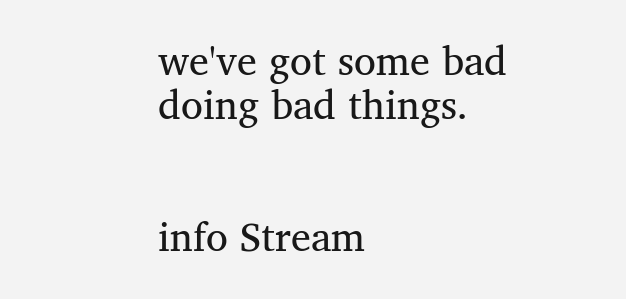we've got some bad doing bad things.


info Stream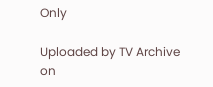Only

Uploaded by TV Archive on